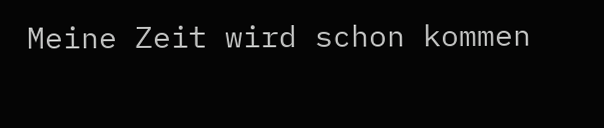Meine Zeit wird schon kommen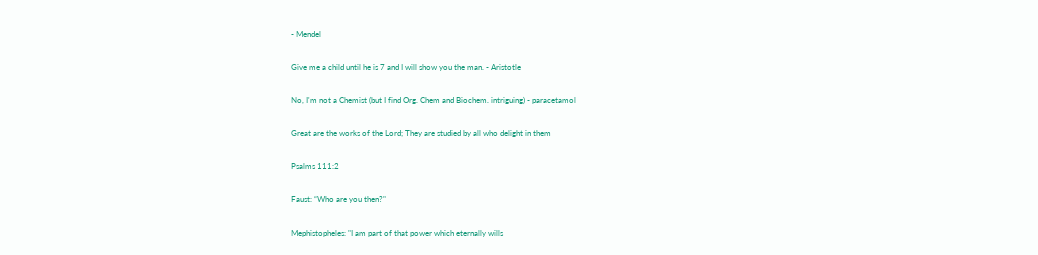- Mendel

Give me a child until he is 7 and I will show you the man. - Aristotle

No, I'm not a Chemist (but I find Org. Chem and Biochem. intriguing) - paracetamol

Great are the works of the Lord; They are studied by all who delight in them

Psalms 111:2

Faust: “Who are you then?"

Mephistopheles: "I am part of that power which eternally wills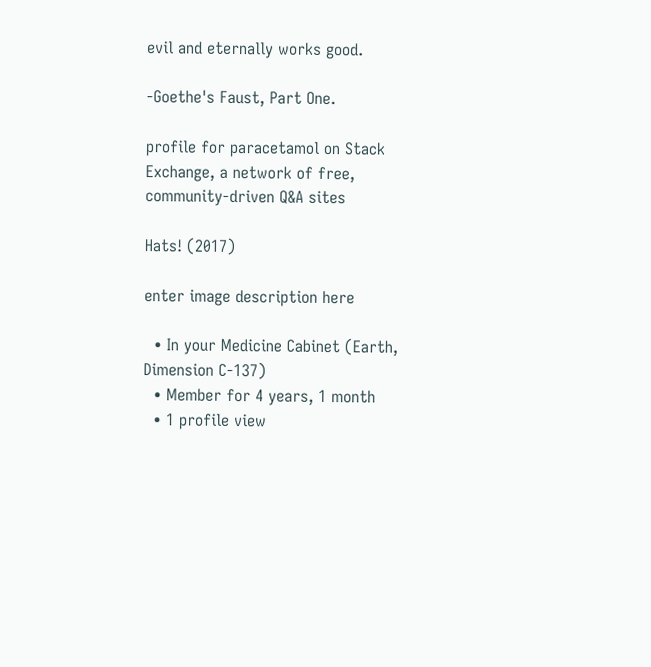evil and eternally works good.

-Goethe's Faust, Part One.

profile for paracetamol on Stack Exchange, a network of free, community-driven Q&A sites

Hats! (2017)

enter image description here

  • In your Medicine Cabinet (Earth, Dimension C-137)
  • Member for 4 years, 1 month
  • 1 profile view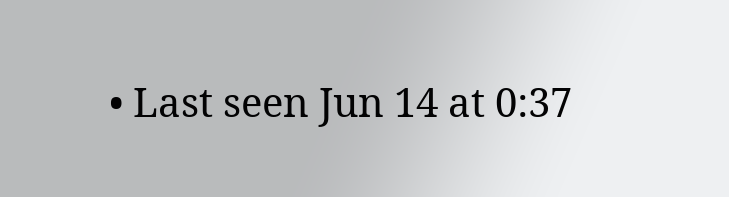• Last seen Jun 14 at 0:37